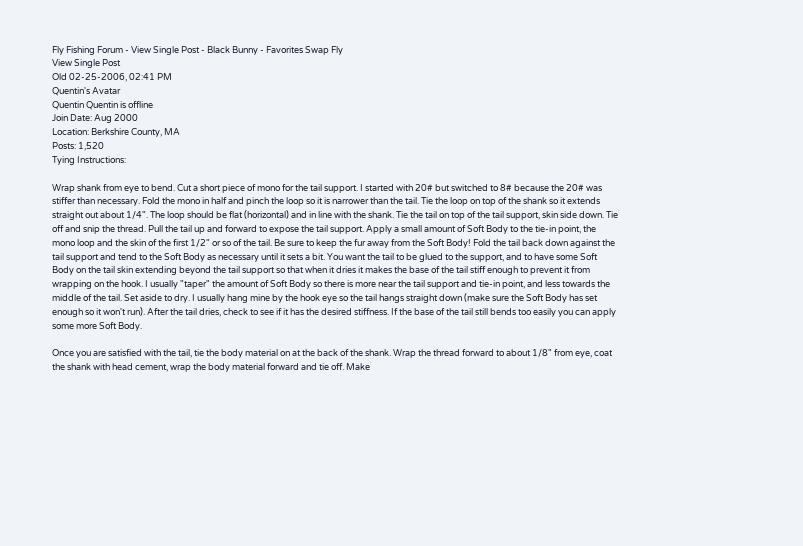Fly Fishing Forum - View Single Post - Black Bunny - Favorites Swap Fly
View Single Post
Old 02-25-2006, 02:41 PM
Quentin's Avatar
Quentin Quentin is offline
Join Date: Aug 2000
Location: Berkshire County, MA
Posts: 1,520
Tying Instructions:

Wrap shank from eye to bend. Cut a short piece of mono for the tail support. I started with 20# but switched to 8# because the 20# was stiffer than necessary. Fold the mono in half and pinch the loop so it is narrower than the tail. Tie the loop on top of the shank so it extends straight out about 1/4". The loop should be flat (horizontal) and in line with the shank. Tie the tail on top of the tail support, skin side down. Tie off and snip the thread. Pull the tail up and forward to expose the tail support. Apply a small amount of Soft Body to the tie-in point, the mono loop and the skin of the first 1/2" or so of the tail. Be sure to keep the fur away from the Soft Body! Fold the tail back down against the tail support and tend to the Soft Body as necessary until it sets a bit. You want the tail to be glued to the support, and to have some Soft Body on the tail skin extending beyond the tail support so that when it dries it makes the base of the tail stiff enough to prevent it from wrapping on the hook. I usually "taper" the amount of Soft Body so there is more near the tail support and tie-in point, and less towards the middle of the tail. Set aside to dry. I usually hang mine by the hook eye so the tail hangs straight down (make sure the Soft Body has set enough so it won't run). After the tail dries, check to see if it has the desired stiffness. If the base of the tail still bends too easily you can apply some more Soft Body.

Once you are satisfied with the tail, tie the body material on at the back of the shank. Wrap the thread forward to about 1/8" from eye, coat the shank with head cement, wrap the body material forward and tie off. Make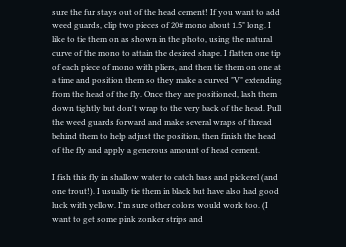sure the fur stays out of the head cement! If you want to add weed guards, clip two pieces of 20# mono about 1.5" long. I like to tie them on as shown in the photo, using the natural curve of the mono to attain the desired shape. I flatten one tip of each piece of mono with pliers, and then tie them on one at a time and position them so they make a curved "V" extending from the head of the fly. Once they are positioned, lash them down tightly but don't wrap to the very back of the head. Pull the weed guards forward and make several wraps of thread behind them to help adjust the position, then finish the head of the fly and apply a generous amount of head cement.

I fish this fly in shallow water to catch bass and pickerel (and one trout!). I usually tie them in black but have also had good luck with yellow. I'm sure other colors would work too. (I want to get some pink zonker strips and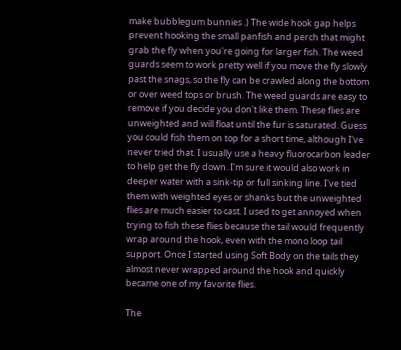make bubblegum bunnies .) The wide hook gap helps prevent hooking the small panfish and perch that might grab the fly when you're going for larger fish. The weed guards seem to work pretty well if you move the fly slowly past the snags, so the fly can be crawled along the bottom or over weed tops or brush. The weed guards are easy to remove if you decide you don't like them. These flies are unweighted and will float until the fur is saturated. Guess you could fish them on top for a short time, although I've never tried that. I usually use a heavy fluorocarbon leader to help get the fly down. I'm sure it would also work in deeper water with a sink-tip or full sinking line. I've tied them with weighted eyes or shanks but the unweighted flies are much easier to cast. I used to get annoyed when trying to fish these flies because the tail would frequently wrap around the hook, even with the mono loop tail support. Once I started using Soft Body on the tails they almost never wrapped around the hook and quickly became one of my favorite flies.

The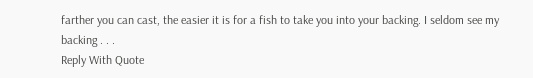farther you can cast, the easier it is for a fish to take you into your backing. I seldom see my backing . . .
Reply With Quote